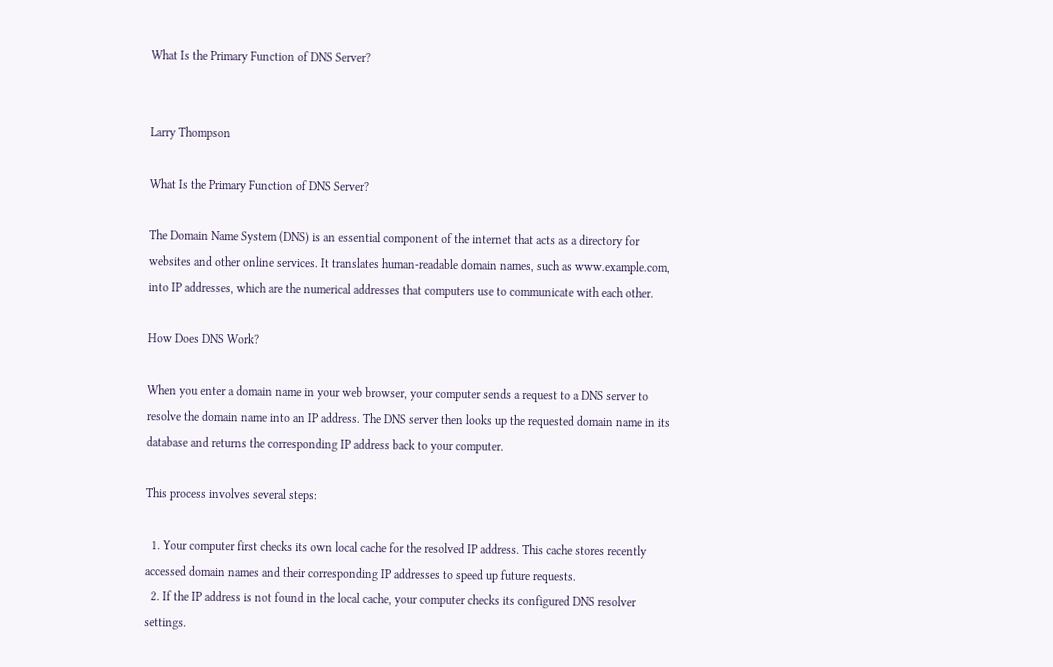What Is the Primary Function of DNS Server?


Larry Thompson

What Is the Primary Function of DNS Server?

The Domain Name System (DNS) is an essential component of the internet that acts as a directory for websites and other online services. It translates human-readable domain names, such as www.example.com, into IP addresses, which are the numerical addresses that computers use to communicate with each other.

How Does DNS Work?

When you enter a domain name in your web browser, your computer sends a request to a DNS server to resolve the domain name into an IP address. The DNS server then looks up the requested domain name in its database and returns the corresponding IP address back to your computer.

This process involves several steps:

  1. Your computer first checks its own local cache for the resolved IP address. This cache stores recently accessed domain names and their corresponding IP addresses to speed up future requests.
  2. If the IP address is not found in the local cache, your computer checks its configured DNS resolver settings.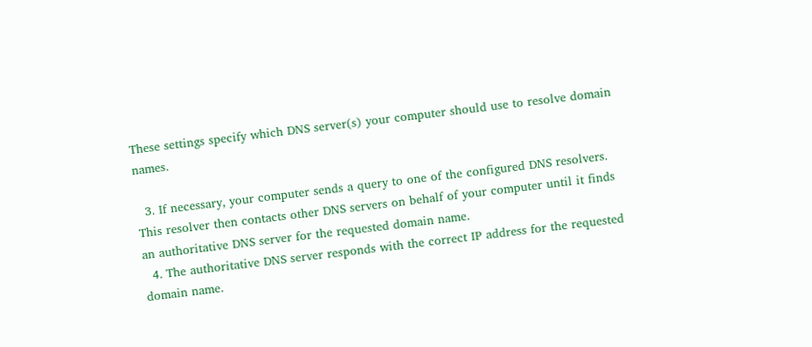These settings specify which DNS server(s) your computer should use to resolve domain names.

  3. If necessary, your computer sends a query to one of the configured DNS resolvers. This resolver then contacts other DNS servers on behalf of your computer until it finds an authoritative DNS server for the requested domain name.
  4. The authoritative DNS server responds with the correct IP address for the requested domain name.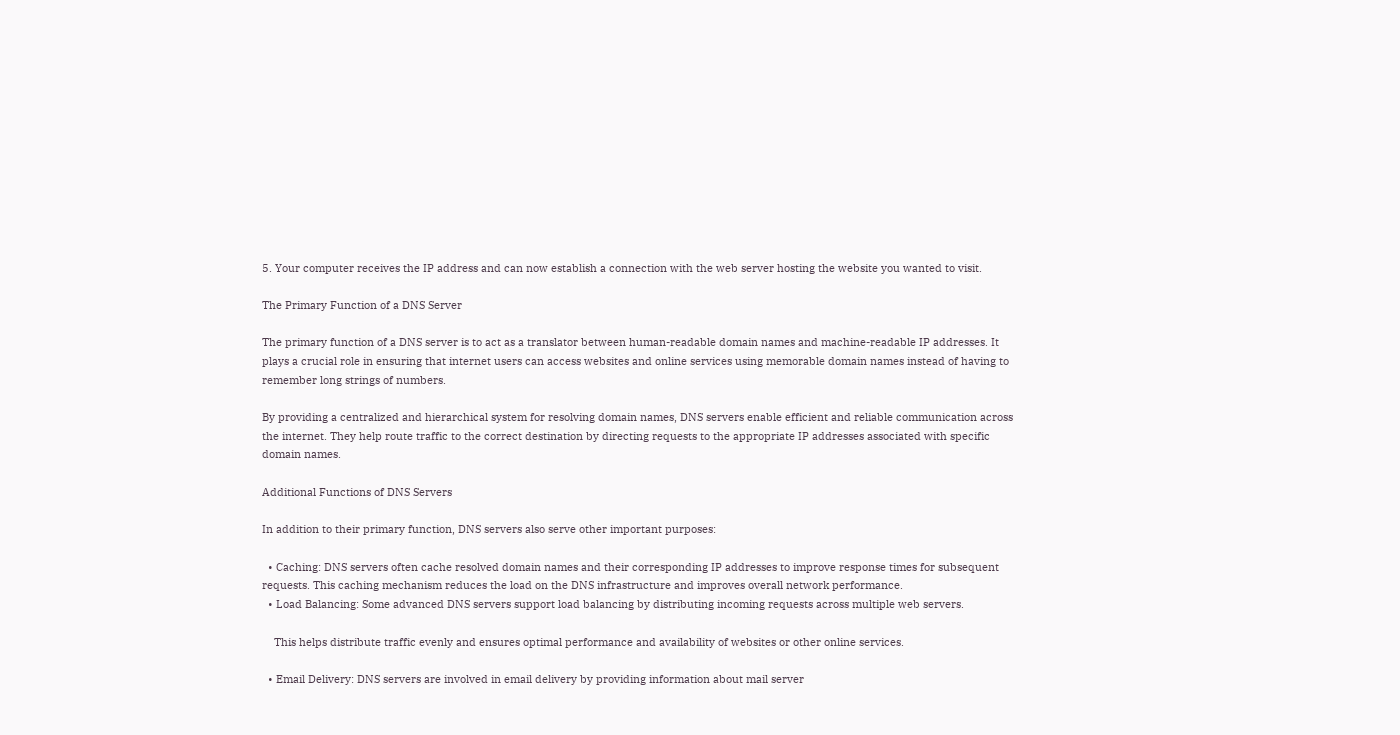5. Your computer receives the IP address and can now establish a connection with the web server hosting the website you wanted to visit.

The Primary Function of a DNS Server

The primary function of a DNS server is to act as a translator between human-readable domain names and machine-readable IP addresses. It plays a crucial role in ensuring that internet users can access websites and online services using memorable domain names instead of having to remember long strings of numbers.

By providing a centralized and hierarchical system for resolving domain names, DNS servers enable efficient and reliable communication across the internet. They help route traffic to the correct destination by directing requests to the appropriate IP addresses associated with specific domain names.

Additional Functions of DNS Servers

In addition to their primary function, DNS servers also serve other important purposes:

  • Caching: DNS servers often cache resolved domain names and their corresponding IP addresses to improve response times for subsequent requests. This caching mechanism reduces the load on the DNS infrastructure and improves overall network performance.
  • Load Balancing: Some advanced DNS servers support load balancing by distributing incoming requests across multiple web servers.

    This helps distribute traffic evenly and ensures optimal performance and availability of websites or other online services.

  • Email Delivery: DNS servers are involved in email delivery by providing information about mail server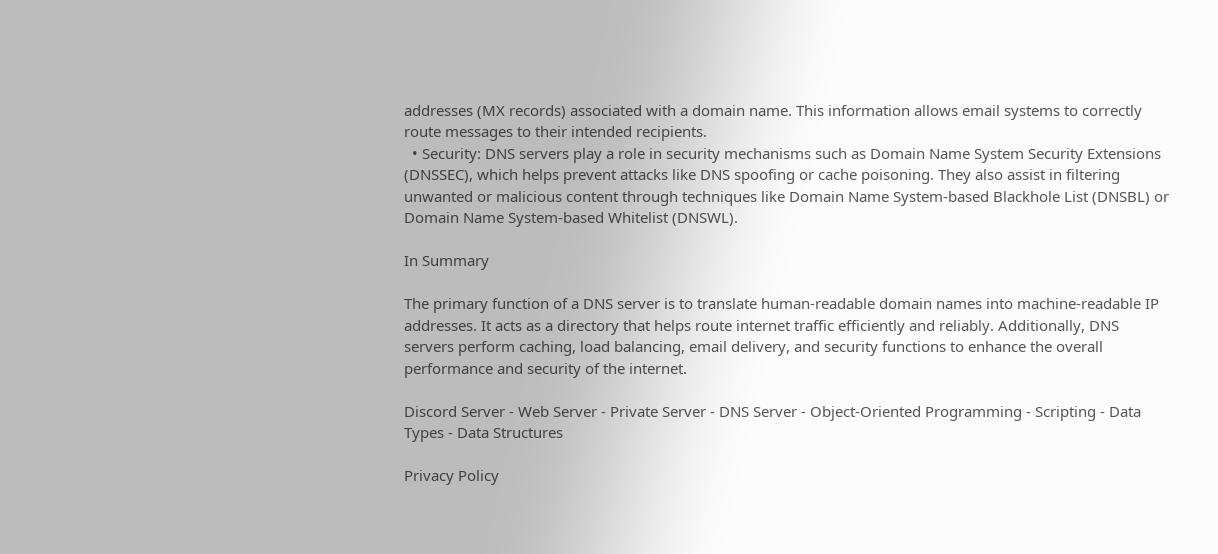addresses (MX records) associated with a domain name. This information allows email systems to correctly route messages to their intended recipients.
  • Security: DNS servers play a role in security mechanisms such as Domain Name System Security Extensions (DNSSEC), which helps prevent attacks like DNS spoofing or cache poisoning. They also assist in filtering unwanted or malicious content through techniques like Domain Name System-based Blackhole List (DNSBL) or Domain Name System-based Whitelist (DNSWL).

In Summary

The primary function of a DNS server is to translate human-readable domain names into machine-readable IP addresses. It acts as a directory that helps route internet traffic efficiently and reliably. Additionally, DNS servers perform caching, load balancing, email delivery, and security functions to enhance the overall performance and security of the internet.

Discord Server - Web Server - Private Server - DNS Server - Object-Oriented Programming - Scripting - Data Types - Data Structures

Privacy Policy